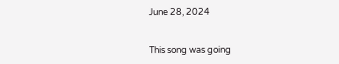June 28, 2024


This song was going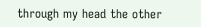through my head the other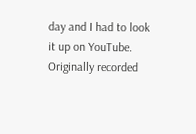day and I had to look it up on YouTube. Originally recorded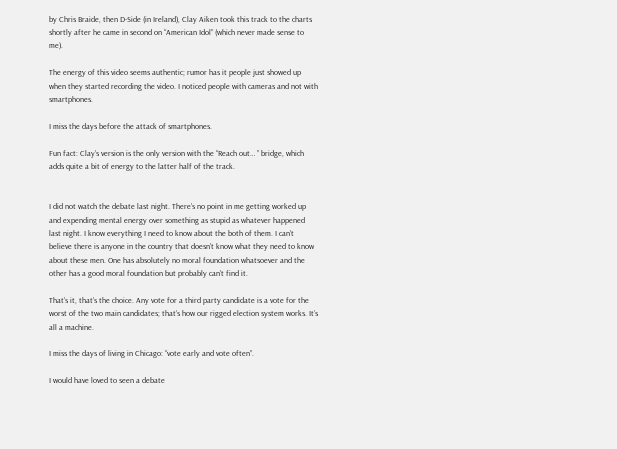by Chris Braide, then D-Side (in Ireland), Clay Aiken took this track to the charts shortly after he came in second on “American Idol” (which never made sense to me).

The energy of this video seems authentic; rumor has it people just showed up when they started recording the video. I noticed people with cameras and not with smartphones.

I miss the days before the attack of smartphones.

Fun fact: Clay’s version is the only version with the “Reach out… ” bridge, which adds quite a bit of energy to the latter half of the track.


I did not watch the debate last night. There’s no point in me getting worked up and expending mental energy over something as stupid as whatever happened last night. I know everything I need to know about the both of them. I can’t believe there is anyone in the country that doesn’t know what they need to know about these men. One has absolutely no moral foundation whatsoever and the other has a good moral foundation but probably can’t find it.

That’s it, that’s the choice. Any vote for a third party candidate is a vote for the worst of the two main candidates; that’s how our rigged election system works. It’s all a machine.

I miss the days of living in Chicago: “vote early and vote often”.

I would have loved to seen a debate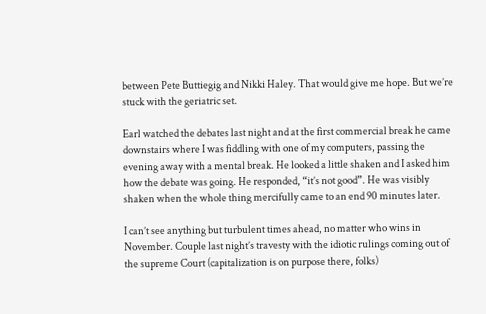between Pete Buttiegig and Nikki Haley. That would give me hope. But we’re stuck with the geriatric set.

Earl watched the debates last night and at the first commercial break he came downstairs where I was fiddling with one of my computers, passing the evening away with a mental break. He looked a little shaken and I asked him how the debate was going. He responded, “it’s not good”. He was visibly shaken when the whole thing mercifully came to an end 90 minutes later.

I can’t see anything but turbulent times ahead, no matter who wins in November. Couple last night’s travesty with the idiotic rulings coming out of the supreme Court (capitalization is on purpose there, folks)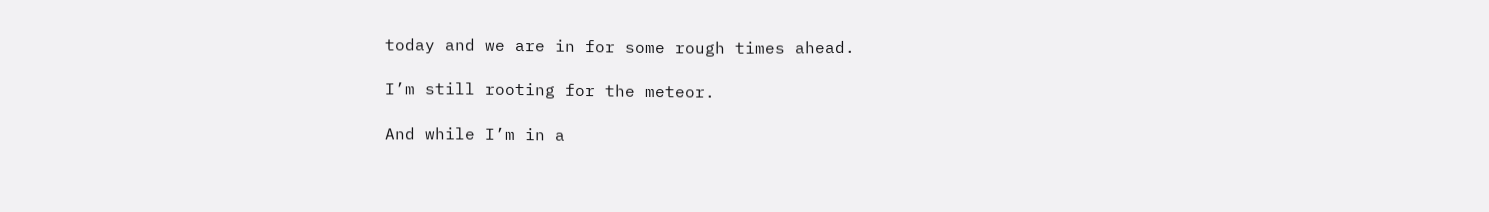today and we are in for some rough times ahead.

I’m still rooting for the meteor.

And while I’m in a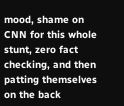mood, shame on CNN for this whole stunt, zero fact checking, and then patting themselves on the back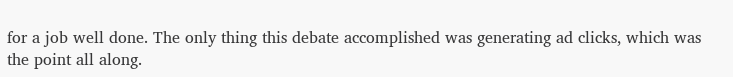for a job well done. The only thing this debate accomplished was generating ad clicks, which was the point all along.